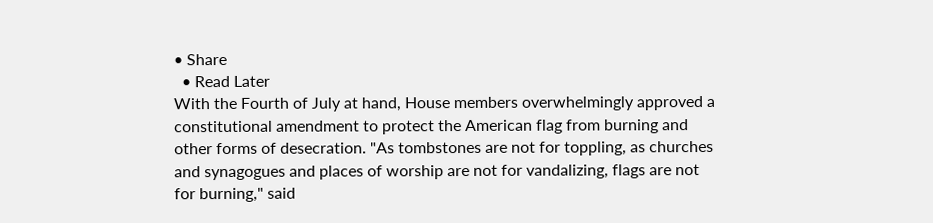• Share
  • Read Later
With the Fourth of July at hand, House members overwhelmingly approved a constitutional amendment to protect the American flag from burning and other forms of desecration. "As tombstones are not for toppling, as churches and synagogues and places of worship are not for vandalizing, flags are not for burning," said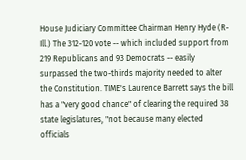House Judiciary Committee Chairman Henry Hyde (R-Ill.) The 312-120 vote -- which included support from 219 Republicans and 93 Democrats -- easily surpassed the two-thirds majority needed to alter the Constitution. TIME's Laurence Barrett says the bill has a "very good chance" of clearing the required 38 state legislatures, "not because many elected officials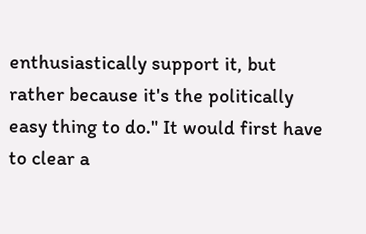enthusiastically support it, but rather because it's the politically easy thing to do." It would first have to clear a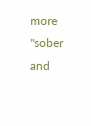more "sober and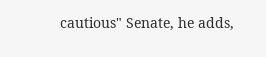cautious" Senate, he adds,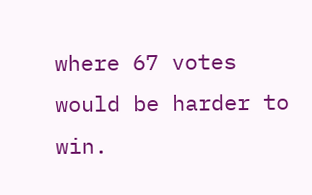where 67 votes would be harder to win.